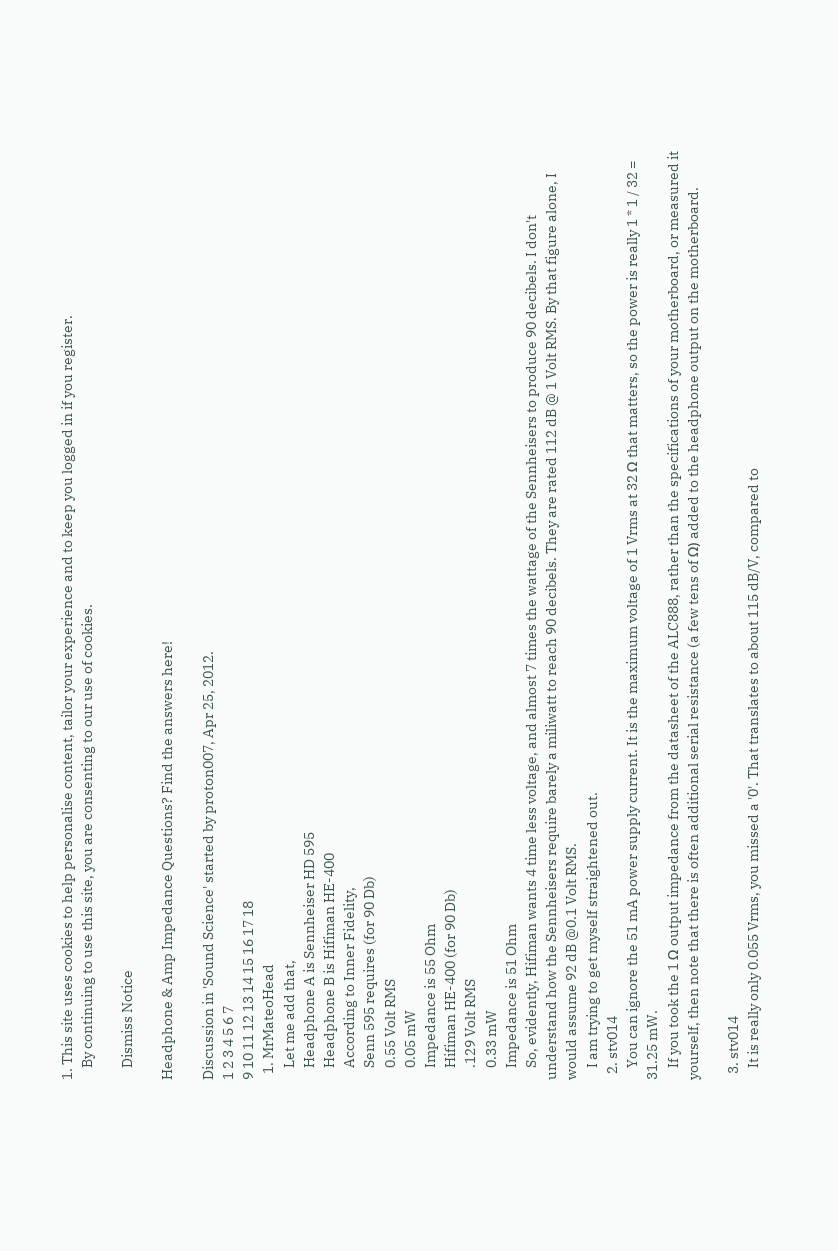1. This site uses cookies to help personalise content, tailor your experience and to keep you logged in if you register.
    By continuing to use this site, you are consenting to our use of cookies.

    Dismiss Notice

Headphone & Amp Impedance Questions? Find the answers here!

Discussion in 'Sound Science' started by proton007, Apr 25, 2012.
1 2 3 4 5 6 7
9 10 11 12 13 14 15 16 17 18
  1. MrMateoHead
    Let me add that,
    Headphone A is Sennheiser HD 595
    Headphone B is Hifiman HE-400
    According to Inner Fidelity,
    Senn 595 requires (for 90 Db)
    0.55 Volt RMS
    0.05 mW
    Impedance is 55 Ohm
    Hifiman HE-400 (for 90 Db)
    .129 Volt RMS
    0.33 mW
    Impedance is 51 Ohm
    So, evidently, Hifiman wants 4 time less voltage, and almost 7 times the wattage of the Sennheisers to produce 90 decibels. I don't understand how the Sennheisers require barely a miliwatt to reach 90 decibels. They are rated 112 dB @ 1 Volt RMS. By that figure alone, I would assume 92 dB @0.1 Volt RMS.
    I am trying to get myself straightened out.
  2. stv014
    You can ignore the 51 mA power supply current. It is the maximum voltage of 1 Vrms at 32 Ω that matters, so the power is really 1 * 1 / 32 = 31.25 mW.
    If you took the 1 Ω output impedance from the datasheet of the ALC888, rather than the specifications of your motherboard, or measured it yourself, then note that there is often additional serial resistance (a few tens of Ω) added to the headphone output on the motherboard.

  3. stv014
    It is really only 0.055 Vrms, you missed a '0'. That translates to about 115 dB/V, compared to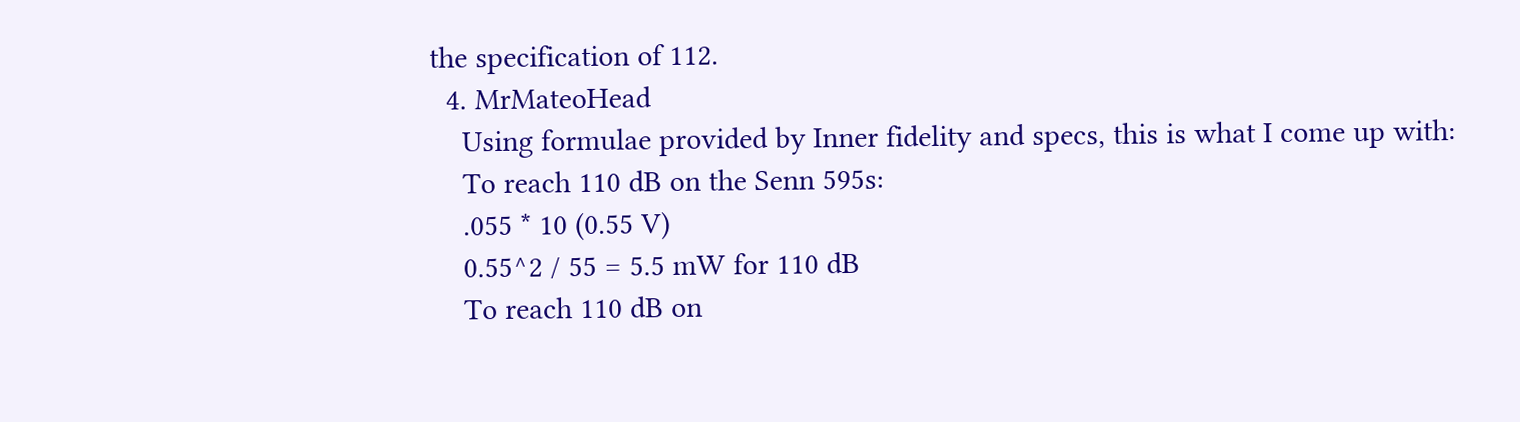the specification of 112.
  4. MrMateoHead
    Using formulae provided by Inner fidelity and specs, this is what I come up with:
    To reach 110 dB on the Senn 595s:
    .055 * 10 (0.55 V)
    0.55^2 / 55 = 5.5 mW for 110 dB
    To reach 110 dB on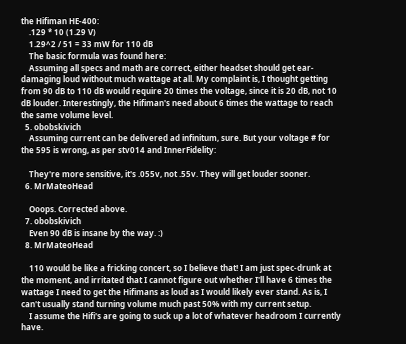the Hifiman HE-400:
    .129 * 10 (1.29 V)
    1.29^2 / 51 = 33 mW for 110 dB
    The basic formula was found here:
    Assuming all specs and math are correct, either headset should get ear-damaging loud without much wattage at all. My complaint is, I thought getting from 90 dB to 110 dB would require 20 times the voltage, since it is 20 dB, not 10 dB louder. Interestingly, the Hifiman's need about 6 times the wattage to reach the same volume level.
  5. obobskivich
    Assuming current can be delivered ad infinitum, sure. But your voltage # for the 595 is wrong, as per stv014 and InnerFidelity:

    They're more sensitive, it's .055v, not .55v. They will get louder sooner.
  6. MrMateoHead

    Ooops. Corrected above.
  7. obobskivich
    Even 90 dB is insane by the way. :)
  8. MrMateoHead

    110 would be like a fricking concert, so I believe that! I am just spec-drunk at the moment, and irritated that I cannot figure out whether I'll have 6 times the wattage I need to get the Hifimans as loud as I would likely ever stand. As is, I can't usually stand turning volume much past 50% with my current setup.
    I assume the Hifi's are going to suck up a lot of whatever headroom I currently have.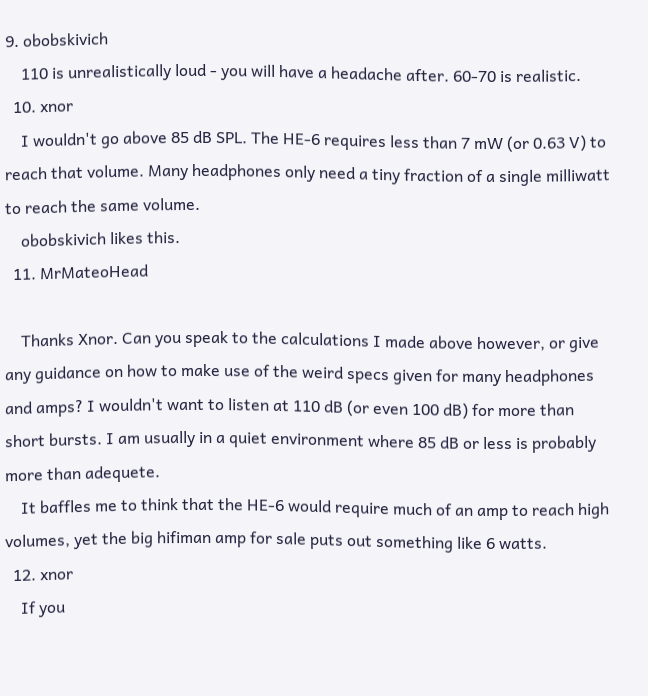9. obobskivich
    110 is unrealistically loud - you will have a headache after. 60-70 is realistic.
  10. xnor
    I wouldn't go above 85 dB SPL. The HE-6 requires less than 7 mW (or 0.63 V) to reach that volume. Many headphones only need a tiny fraction of a single milliwatt to reach the same volume.
    obobskivich likes this.
  11. MrMateoHead

    Thanks Xnor. Can you speak to the calculations I made above however, or give any guidance on how to make use of the weird specs given for many headphones and amps? I wouldn't want to listen at 110 dB (or even 100 dB) for more than short bursts. I am usually in a quiet environment where 85 dB or less is probably more than adequete.
    It baffles me to think that the HE-6 would require much of an amp to reach high volumes, yet the big hifiman amp for sale puts out something like 6 watts.
  12. xnor
    If you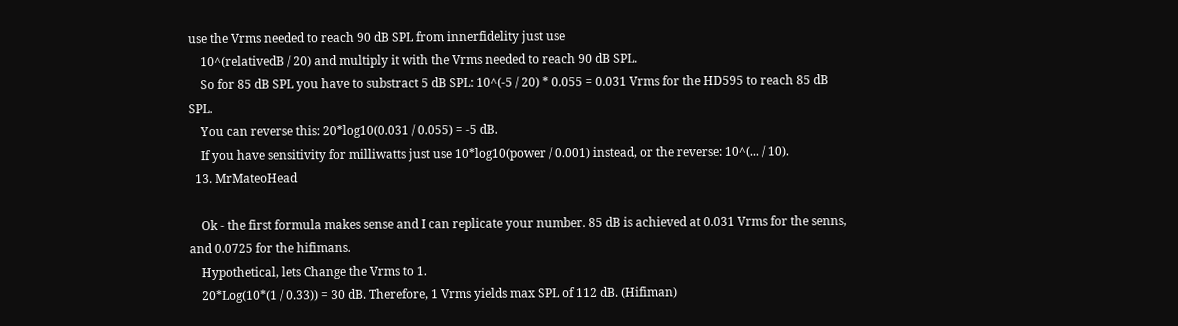use the Vrms needed to reach 90 dB SPL from innerfidelity just use
    10^(relativedB / 20) and multiply it with the Vrms needed to reach 90 dB SPL.
    So for 85 dB SPL you have to substract 5 dB SPL: 10^(-5 / 20) * 0.055 = 0.031 Vrms for the HD595 to reach 85 dB SPL.
    You can reverse this: 20*log10(0.031 / 0.055) = -5 dB.
    If you have sensitivity for milliwatts just use 10*log10(power / 0.001) instead, or the reverse: 10^(... / 10).
  13. MrMateoHead

    Ok - the first formula makes sense and I can replicate your number. 85 dB is achieved at 0.031 Vrms for the senns, and 0.0725 for the hifimans.
    Hypothetical, lets Change the Vrms to 1.
    20*Log(10*(1 / 0.33)) = 30 dB. Therefore, 1 Vrms yields max SPL of 112 dB. (Hifiman)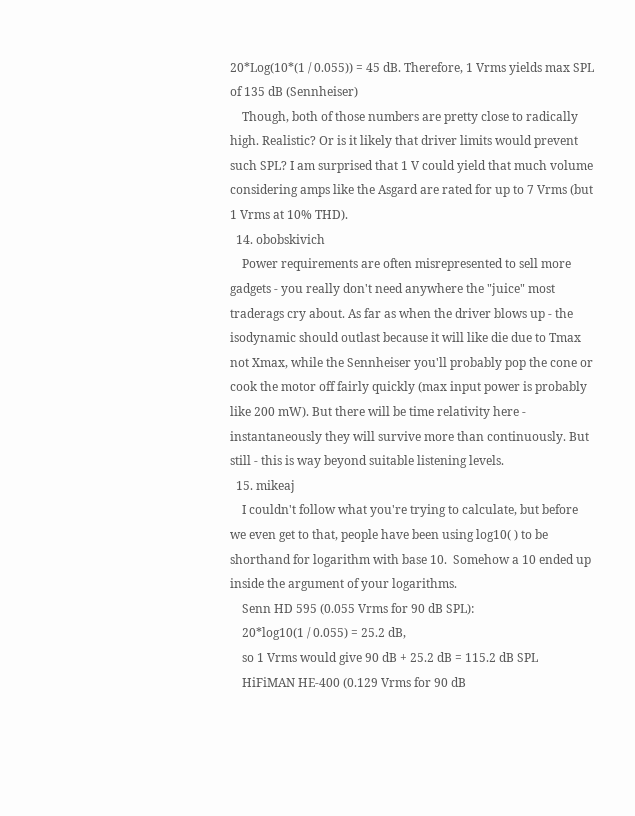20*Log(10*(1 / 0.055)) = 45 dB. Therefore, 1 Vrms yields max SPL of 135 dB (Sennheiser)
    Though, both of those numbers are pretty close to radically high. Realistic? Or is it likely that driver limits would prevent such SPL? I am surprised that 1 V could yield that much volume considering amps like the Asgard are rated for up to 7 Vrms (but 1 Vrms at 10% THD).
  14. obobskivich
    Power requirements are often misrepresented to sell more gadgets - you really don't need anywhere the "juice" most traderags cry about. As far as when the driver blows up - the isodynamic should outlast because it will like die due to Tmax not Xmax, while the Sennheiser you'll probably pop the cone or cook the motor off fairly quickly (max input power is probably like 200 mW). But there will be time relativity here - instantaneously they will survive more than continuously. But still - this is way beyond suitable listening levels.
  15. mikeaj
    I couldn't follow what you're trying to calculate, but before we even get to that, people have been using log10( ) to be shorthand for logarithm with base 10.  Somehow a 10 ended up inside the argument of your logarithms.
    Senn HD 595 (0.055 Vrms for 90 dB SPL):
    20*log10(1 / 0.055) = 25.2 dB,
    so 1 Vrms would give 90 dB + 25.2 dB = 115.2 dB SPL
    HiFiMAN HE-400 (0.129 Vrms for 90 dB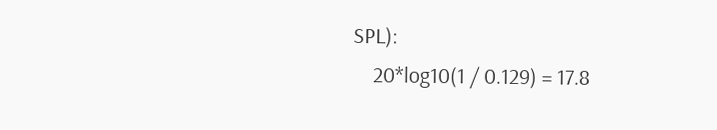SPL):
    20*log10(1 / 0.129) = 17.8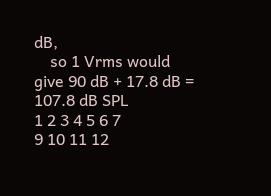dB,
    so 1 Vrms would give 90 dB + 17.8 dB = 107.8 dB SPL
1 2 3 4 5 6 7
9 10 11 12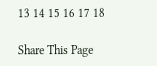13 14 15 16 17 18

Share This Page